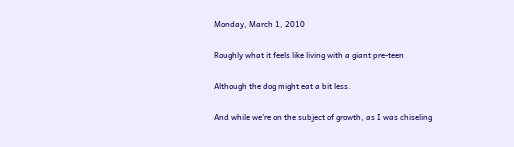Monday, March 1, 2010

Roughly what it feels like living with a giant pre-teen

Although the dog might eat a bit less.

And while we're on the subject of growth, as I was chiseling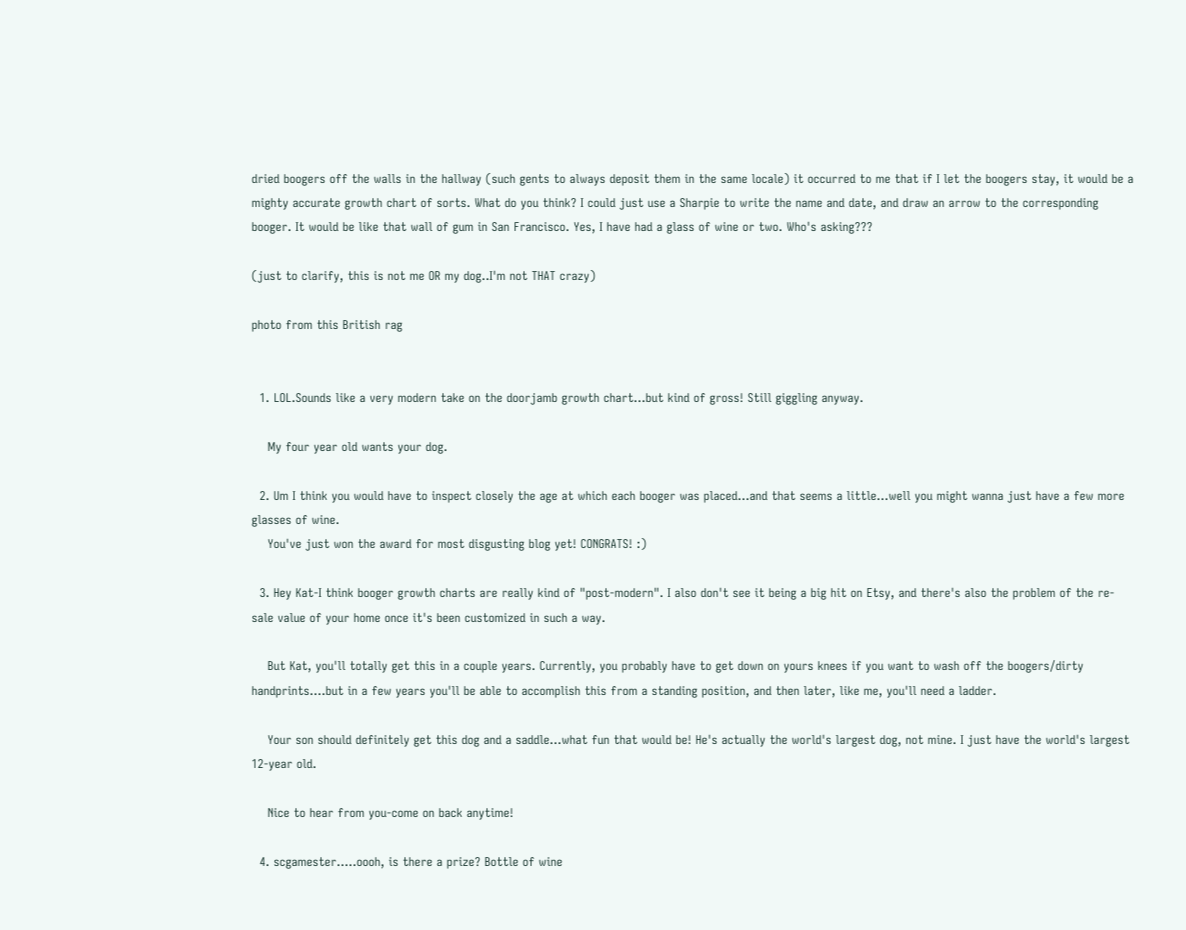dried boogers off the walls in the hallway (such gents to always deposit them in the same locale) it occurred to me that if I let the boogers stay, it would be a mighty accurate growth chart of sorts. What do you think? I could just use a Sharpie to write the name and date, and draw an arrow to the corresponding booger. It would be like that wall of gum in San Francisco. Yes, I have had a glass of wine or two. Who's asking???

(just to clarify, this is not me OR my dog..I'm not THAT crazy)

photo from this British rag


  1. LOL.Sounds like a very modern take on the doorjamb growth chart...but kind of gross! Still giggling anyway.

    My four year old wants your dog.

  2. Um I think you would have to inspect closely the age at which each booger was placed...and that seems a little...well you might wanna just have a few more glasses of wine.
    You've just won the award for most disgusting blog yet! CONGRATS! :)

  3. Hey Kat-I think booger growth charts are really kind of "post-modern". I also don't see it being a big hit on Etsy, and there's also the problem of the re-sale value of your home once it's been customized in such a way.

    But Kat, you'll totally get this in a couple years. Currently, you probably have to get down on yours knees if you want to wash off the boogers/dirty handprints....but in a few years you'll be able to accomplish this from a standing position, and then later, like me, you'll need a ladder.

    Your son should definitely get this dog and a saddle...what fun that would be! He's actually the world's largest dog, not mine. I just have the world's largest 12-year old.

    Nice to hear from you-come on back anytime!

  4. scgamester.....oooh, is there a prize? Bottle of wine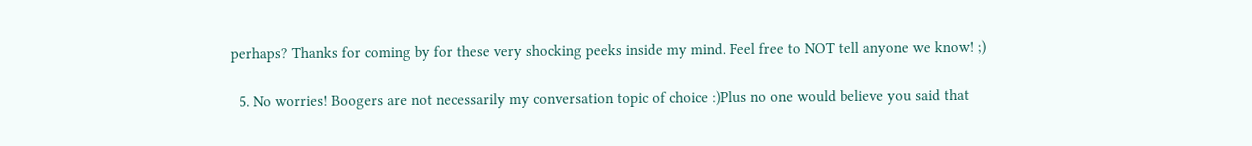perhaps? Thanks for coming by for these very shocking peeks inside my mind. Feel free to NOT tell anyone we know! ;)

  5. No worries! Boogers are not necessarily my conversation topic of choice :)Plus no one would believe you said that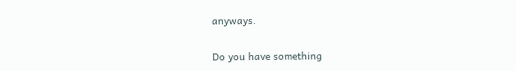anyways.


Do you have something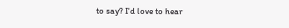to say? I'd love to hear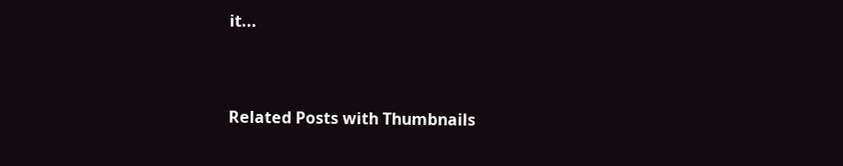it...


Related Posts with Thumbnails